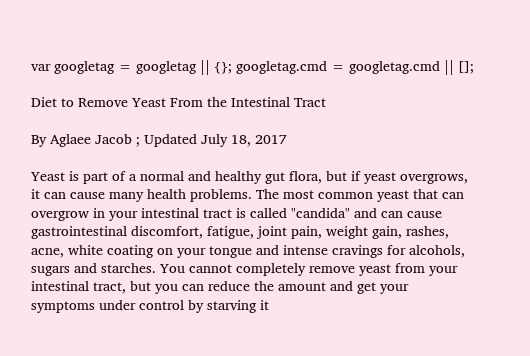var googletag = googletag || {}; googletag.cmd = googletag.cmd || [];

Diet to Remove Yeast From the Intestinal Tract

By Aglaee Jacob ; Updated July 18, 2017

Yeast is part of a normal and healthy gut flora, but if yeast overgrows, it can cause many health problems. The most common yeast that can overgrow in your intestinal tract is called "candida" and can cause gastrointestinal discomfort, fatigue, joint pain, weight gain, rashes, acne, white coating on your tongue and intense cravings for alcohols, sugars and starches. You cannot completely remove yeast from your intestinal tract, but you can reduce the amount and get your symptoms under control by starving it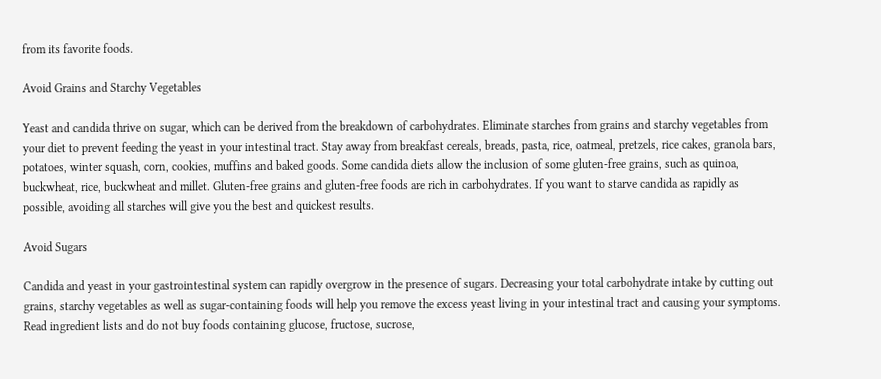from its favorite foods.

Avoid Grains and Starchy Vegetables

Yeast and candida thrive on sugar, which can be derived from the breakdown of carbohydrates. Eliminate starches from grains and starchy vegetables from your diet to prevent feeding the yeast in your intestinal tract. Stay away from breakfast cereals, breads, pasta, rice, oatmeal, pretzels, rice cakes, granola bars, potatoes, winter squash, corn, cookies, muffins and baked goods. Some candida diets allow the inclusion of some gluten-free grains, such as quinoa, buckwheat, rice, buckwheat and millet. Gluten-free grains and gluten-free foods are rich in carbohydrates. If you want to starve candida as rapidly as possible, avoiding all starches will give you the best and quickest results.

Avoid Sugars

Candida and yeast in your gastrointestinal system can rapidly overgrow in the presence of sugars. Decreasing your total carbohydrate intake by cutting out grains, starchy vegetables as well as sugar-containing foods will help you remove the excess yeast living in your intestinal tract and causing your symptoms. Read ingredient lists and do not buy foods containing glucose, fructose, sucrose,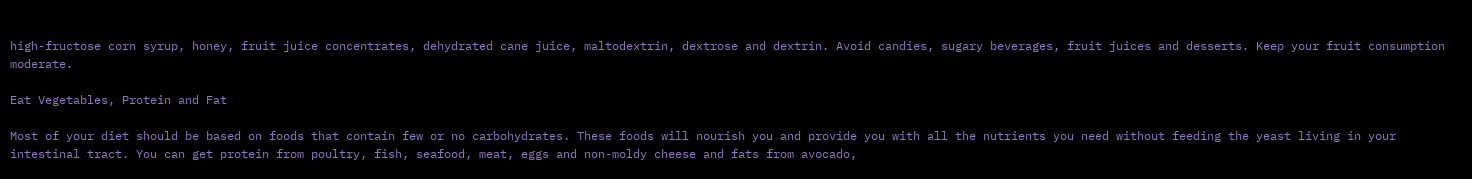high-fructose corn syrup, honey, fruit juice concentrates, dehydrated cane juice, maltodextrin, dextrose and dextrin. Avoid candies, sugary beverages, fruit juices and desserts. Keep your fruit consumption moderate.

Eat Vegetables, Protein and Fat

Most of your diet should be based on foods that contain few or no carbohydrates. These foods will nourish you and provide you with all the nutrients you need without feeding the yeast living in your intestinal tract. You can get protein from poultry, fish, seafood, meat, eggs and non-moldy cheese and fats from avocado,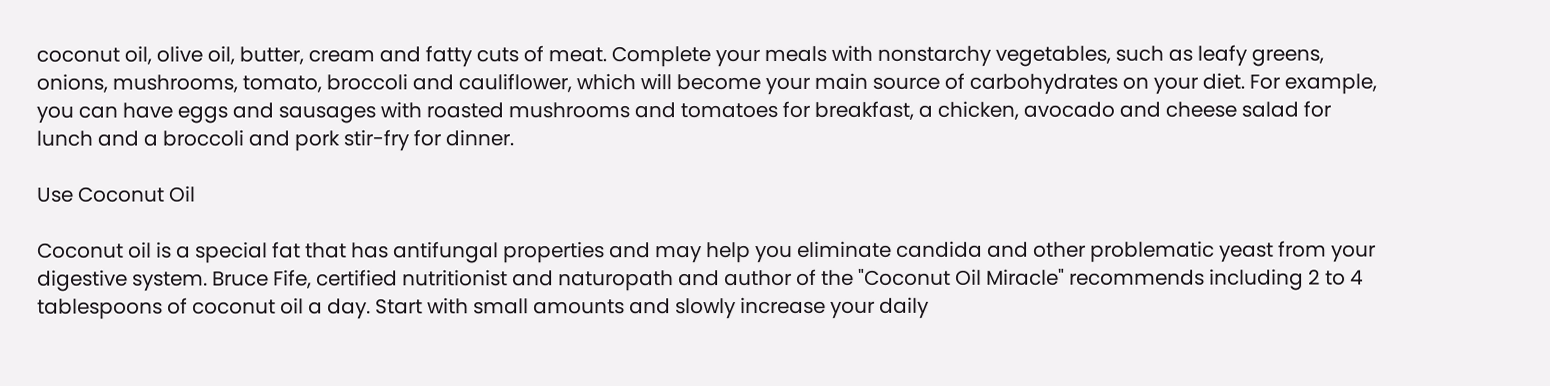coconut oil, olive oil, butter, cream and fatty cuts of meat. Complete your meals with nonstarchy vegetables, such as leafy greens, onions, mushrooms, tomato, broccoli and cauliflower, which will become your main source of carbohydrates on your diet. For example, you can have eggs and sausages with roasted mushrooms and tomatoes for breakfast, a chicken, avocado and cheese salad for lunch and a broccoli and pork stir-fry for dinner.

Use Coconut Oil

Coconut oil is a special fat that has antifungal properties and may help you eliminate candida and other problematic yeast from your digestive system. Bruce Fife, certified nutritionist and naturopath and author of the "Coconut Oil Miracle" recommends including 2 to 4 tablespoons of coconut oil a day. Start with small amounts and slowly increase your daily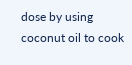dose by using coconut oil to cook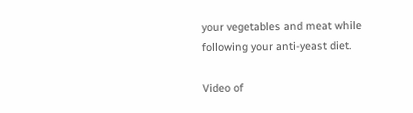your vegetables and meat while following your anti-yeast diet.

Video of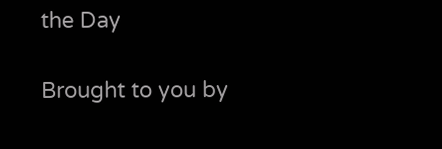the Day

Brought to you by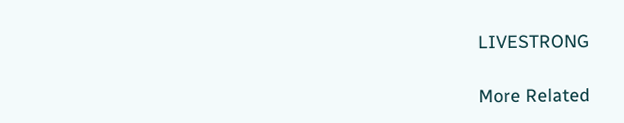LIVESTRONG

More Related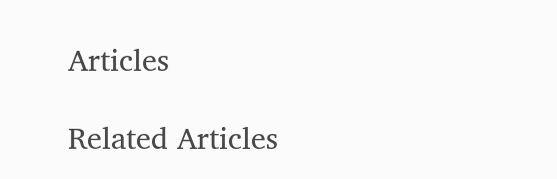Articles

Related Articles